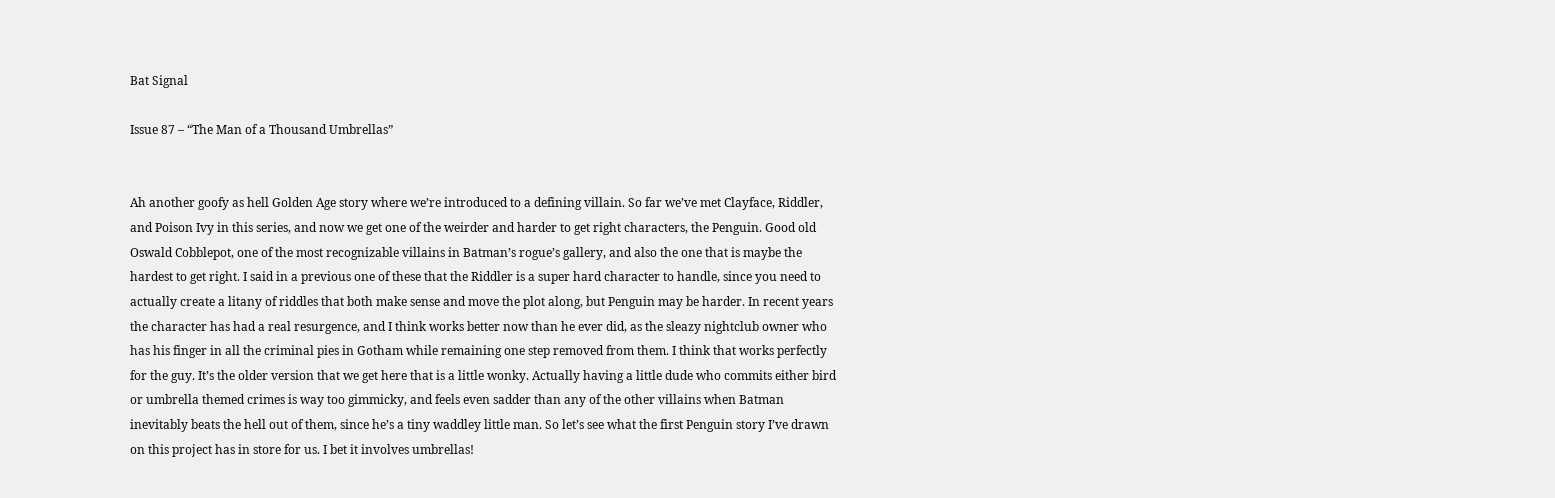Bat Signal

Issue 87 – “The Man of a Thousand Umbrellas”


Ah another goofy as hell Golden Age story where we’re introduced to a defining villain. So far we’ve met Clayface, Riddler, and Poison Ivy in this series, and now we get one of the weirder and harder to get right characters, the Penguin. Good old Oswald Cobblepot, one of the most recognizable villains in Batman’s rogue’s gallery, and also the one that is maybe the hardest to get right. I said in a previous one of these that the Riddler is a super hard character to handle, since you need to actually create a litany of riddles that both make sense and move the plot along, but Penguin may be harder. In recent years the character has had a real resurgence, and I think works better now than he ever did, as the sleazy nightclub owner who has his finger in all the criminal pies in Gotham while remaining one step removed from them. I think that works perfectly for the guy. It’s the older version that we get here that is a little wonky. Actually having a little dude who commits either bird or umbrella themed crimes is way too gimmicky, and feels even sadder than any of the other villains when Batman inevitably beats the hell out of them, since he’s a tiny waddley little man. So let’s see what the first Penguin story I’ve drawn on this project has in store for us. I bet it involves umbrellas!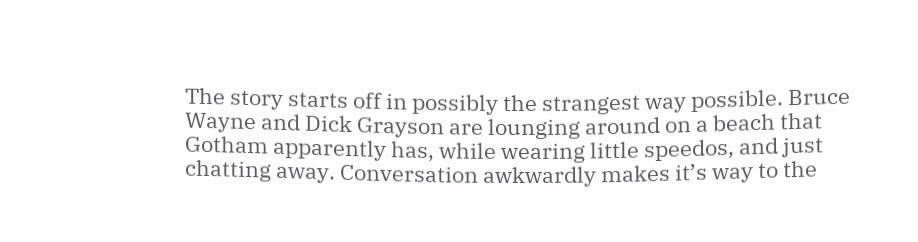The story starts off in possibly the strangest way possible. Bruce Wayne and Dick Grayson are lounging around on a beach that Gotham apparently has, while wearing little speedos, and just chatting away. Conversation awkwardly makes it’s way to the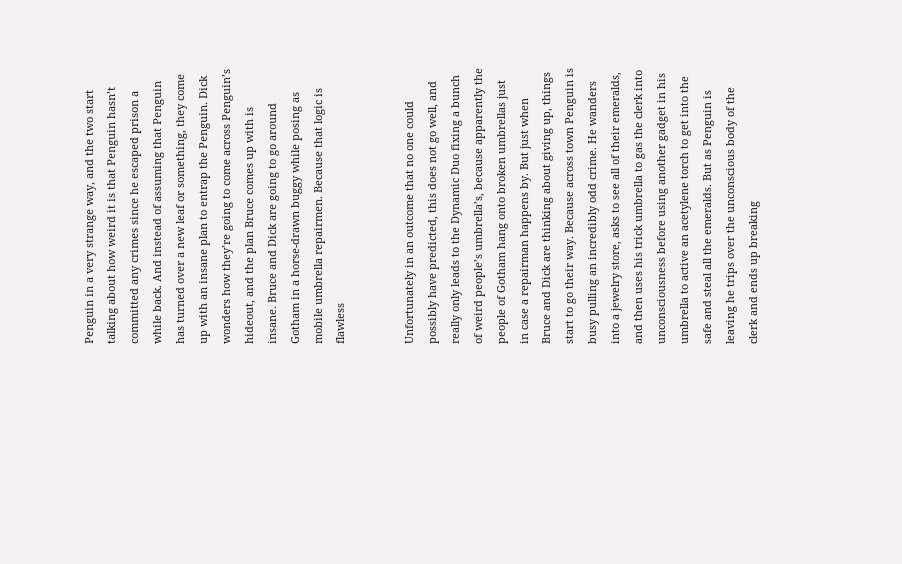Penguin in a very strange way, and the two start talking about how weird it is that Penguin hasn’t committed any crimes since he escaped prison a while back. And instead of assuming that Penguin has turned over a new leaf or something, they come up with an insane plan to entrap the Penguin. Dick wonders how they’re going to come across Penguin’s hideout, and the plan Bruce comes up with is insane. Bruce and Dick are going to go around Gotham in a horse-drawn buggy while posing as mobile umbrella repairmen. Because that logic is flawless


Unfortunately in an outcome that no one could possibly have predicted, this does not go well, and really only leads to the Dynamic Duo fixing a bunch of weird people’s umbrella’s, because apparently the people of Gotham hang onto broken umbrellas just in case a repairman happens by. But just when Bruce and Dick are thinking about giving up, things start to go their way. Because across town Penguin is busy pulling an incredibly odd crime. He wanders into a jewelry store, asks to see all of their emeralds, and then uses his trick umbrella to gas the clerk into unconsciousness before using another gadget in his umbrella to active an acetylene torch to get into the  safe and steal all the emeralds. But as Penguin is leaving he trips over the unconscious body of the clerk and ends up breaking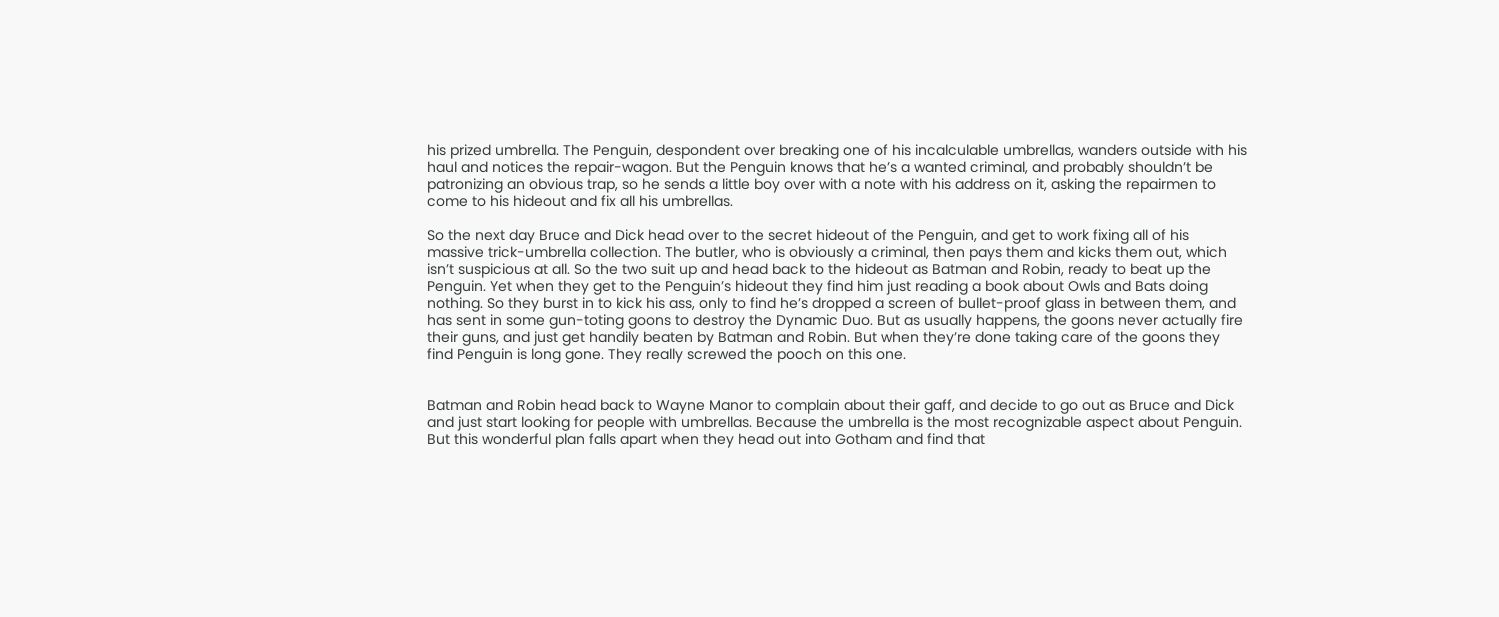his prized umbrella. The Penguin, despondent over breaking one of his incalculable umbrellas, wanders outside with his haul and notices the repair-wagon. But the Penguin knows that he’s a wanted criminal, and probably shouldn’t be patronizing an obvious trap, so he sends a little boy over with a note with his address on it, asking the repairmen to come to his hideout and fix all his umbrellas.

So the next day Bruce and Dick head over to the secret hideout of the Penguin, and get to work fixing all of his massive trick-umbrella collection. The butler, who is obviously a criminal, then pays them and kicks them out, which isn’t suspicious at all. So the two suit up and head back to the hideout as Batman and Robin, ready to beat up the Penguin. Yet when they get to the Penguin’s hideout they find him just reading a book about Owls and Bats doing nothing. So they burst in to kick his ass, only to find he’s dropped a screen of bullet-proof glass in between them, and has sent in some gun-toting goons to destroy the Dynamic Duo. But as usually happens, the goons never actually fire their guns, and just get handily beaten by Batman and Robin. But when they’re done taking care of the goons they find Penguin is long gone. They really screwed the pooch on this one.


Batman and Robin head back to Wayne Manor to complain about their gaff, and decide to go out as Bruce and Dick and just start looking for people with umbrellas. Because the umbrella is the most recognizable aspect about Penguin. But this wonderful plan falls apart when they head out into Gotham and find that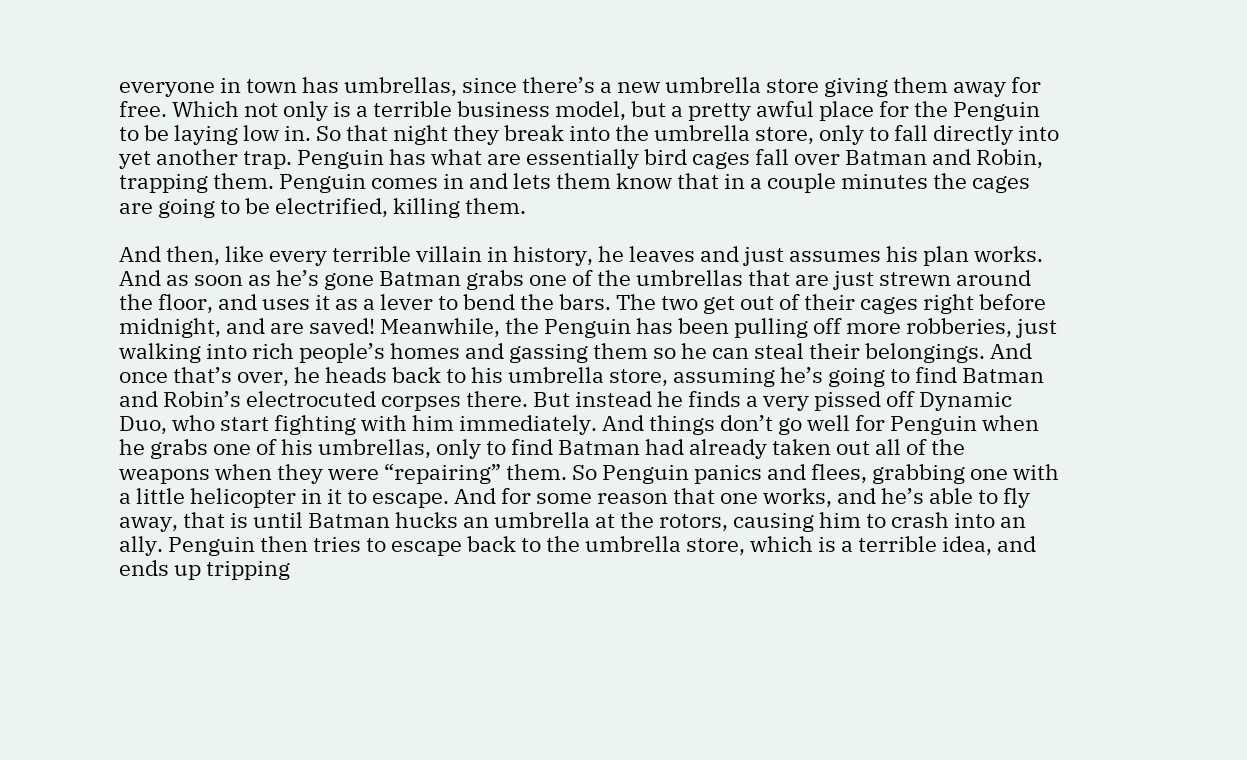everyone in town has umbrellas, since there’s a new umbrella store giving them away for free. Which not only is a terrible business model, but a pretty awful place for the Penguin to be laying low in. So that night they break into the umbrella store, only to fall directly into yet another trap. Penguin has what are essentially bird cages fall over Batman and Robin, trapping them. Penguin comes in and lets them know that in a couple minutes the cages are going to be electrified, killing them.

And then, like every terrible villain in history, he leaves and just assumes his plan works. And as soon as he’s gone Batman grabs one of the umbrellas that are just strewn around the floor, and uses it as a lever to bend the bars. The two get out of their cages right before midnight, and are saved! Meanwhile, the Penguin has been pulling off more robberies, just walking into rich people’s homes and gassing them so he can steal their belongings. And once that’s over, he heads back to his umbrella store, assuming he’s going to find Batman and Robin’s electrocuted corpses there. But instead he finds a very pissed off Dynamic Duo, who start fighting with him immediately. And things don’t go well for Penguin when he grabs one of his umbrellas, only to find Batman had already taken out all of the weapons when they were “repairing” them. So Penguin panics and flees, grabbing one with a little helicopter in it to escape. And for some reason that one works, and he’s able to fly away, that is until Batman hucks an umbrella at the rotors, causing him to crash into an ally. Penguin then tries to escape back to the umbrella store, which is a terrible idea, and ends up tripping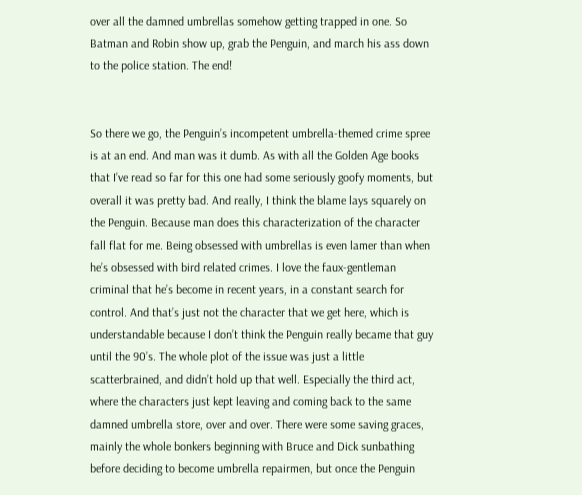over all the damned umbrellas somehow getting trapped in one. So Batman and Robin show up, grab the Penguin, and march his ass down to the police station. The end!


So there we go, the Penguin’s incompetent umbrella-themed crime spree is at an end. And man was it dumb. As with all the Golden Age books that I’ve read so far for this one had some seriously goofy moments, but overall it was pretty bad. And really, I think the blame lays squarely on the Penguin. Because man does this characterization of the character fall flat for me. Being obsessed with umbrellas is even lamer than when he’s obsessed with bird related crimes. I love the faux-gentleman criminal that he’s become in recent years, in a constant search for control. And that’s just not the character that we get here, which is understandable because I don’t think the Penguin really became that guy until the 90’s. The whole plot of the issue was just a little scatterbrained, and didn’t hold up that well. Especially the third act, where the characters just kept leaving and coming back to the same damned umbrella store, over and over. There were some saving graces, mainly the whole bonkers beginning with Bruce and Dick sunbathing before deciding to become umbrella repairmen, but once the Penguin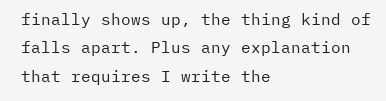finally shows up, the thing kind of falls apart. Plus any explanation that requires I write the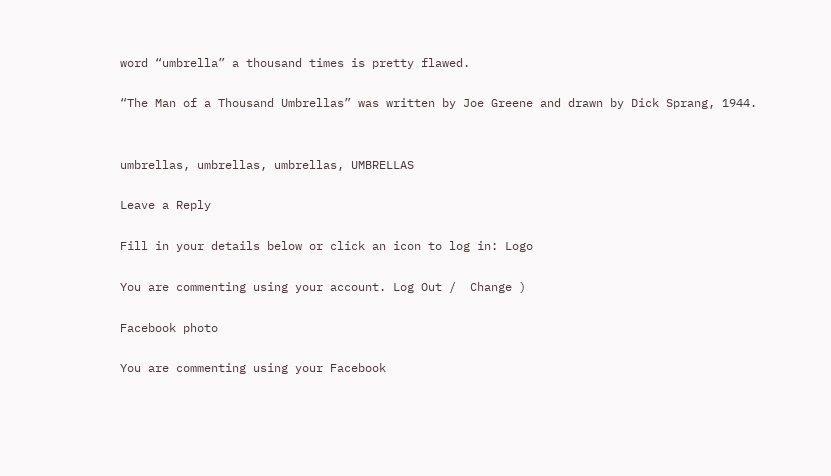word “umbrella” a thousand times is pretty flawed.

“The Man of a Thousand Umbrellas” was written by Joe Greene and drawn by Dick Sprang, 1944.


umbrellas, umbrellas, umbrellas, UMBRELLAS

Leave a Reply

Fill in your details below or click an icon to log in: Logo

You are commenting using your account. Log Out /  Change )

Facebook photo

You are commenting using your Facebook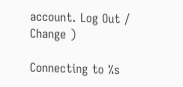account. Log Out /  Change )

Connecting to %s